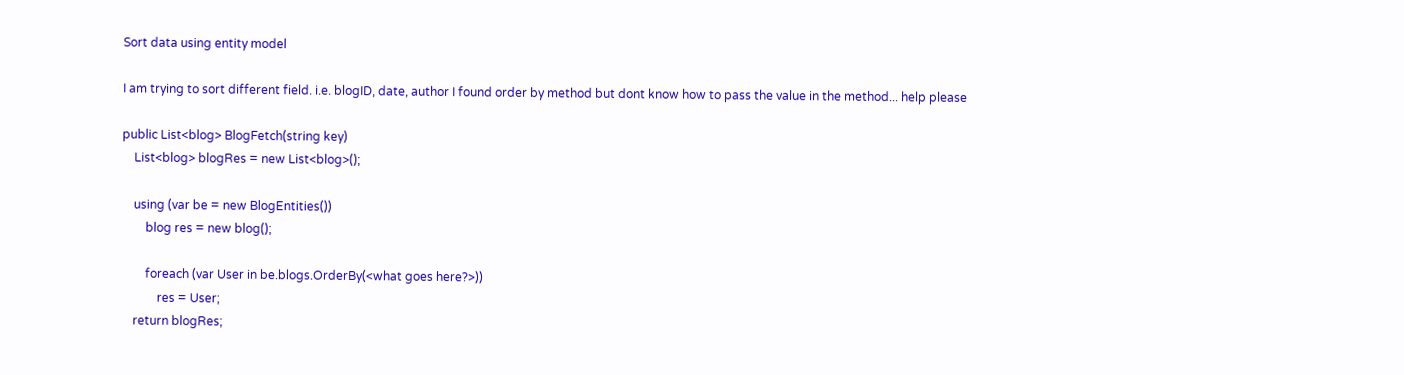Sort data using entity model

I am trying to sort different field. i.e. blogID, date, author I found order by method but dont know how to pass the value in the method... help please

public List<blog> BlogFetch(string key)
    List<blog> blogRes = new List<blog>();

    using (var be = new BlogEntities())
        blog res = new blog();

        foreach (var User in be.blogs.OrderBy(<what goes here?>))
            res = User;
    return blogRes;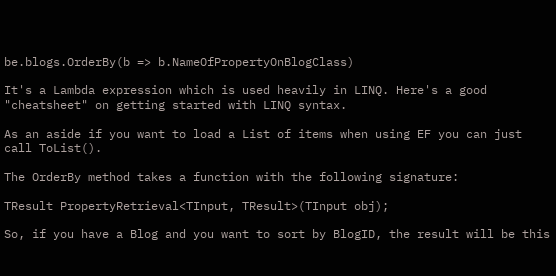be.blogs.OrderBy(b => b.NameOfPropertyOnBlogClass)

It's a Lambda expression which is used heavily in LINQ. Here's a good "cheatsheet" on getting started with LINQ syntax.

As an aside if you want to load a List of items when using EF you can just call ToList().

The OrderBy method takes a function with the following signature:

TResult PropertyRetrieval<TInput, TResult>(TInput obj);

So, if you have a Blog and you want to sort by BlogID, the result will be this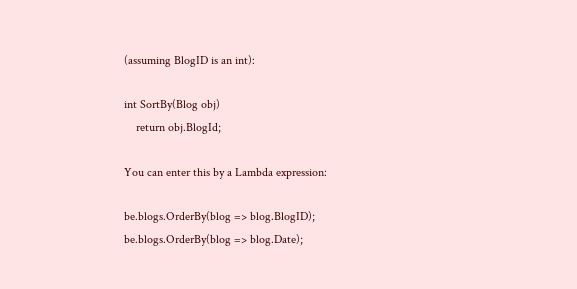(assuming BlogID is an int):

int SortBy(Blog obj)
    return obj.BlogId;

You can enter this by a Lambda expression:

be.blogs.OrderBy(blog => blog.BlogID);
be.blogs.OrderBy(blog => blog.Date);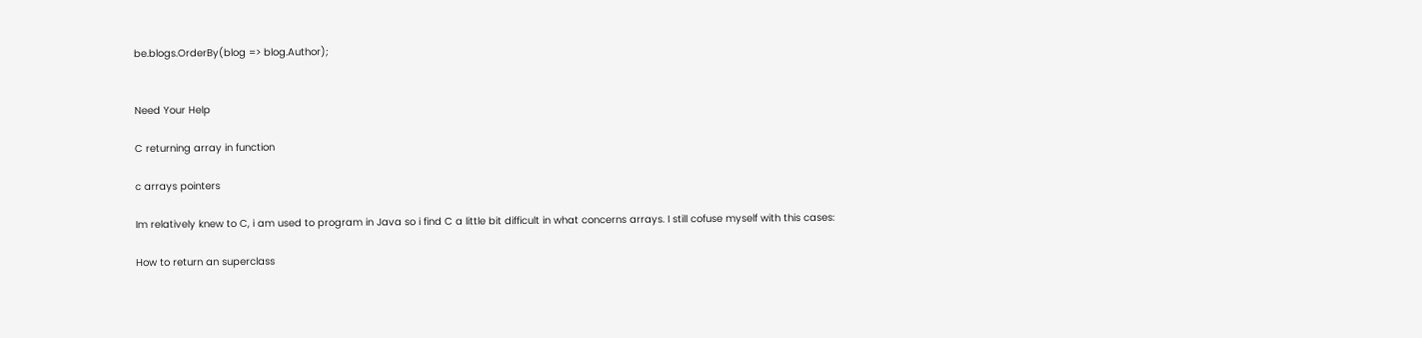be.blogs.OrderBy(blog => blog.Author);


Need Your Help

C returning array in function

c arrays pointers

Im relatively knew to C, i am used to program in Java so i find C a little bit difficult in what concerns arrays. I still cofuse myself with this cases:

How to return an superclass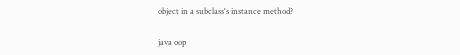object in a subclass's instance method?

java oop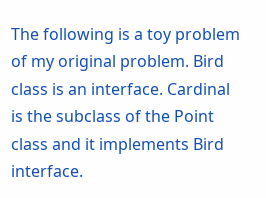The following is a toy problem of my original problem. Bird class is an interface. Cardinal is the subclass of the Point class and it implements Bird interface.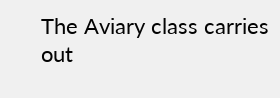The Aviary class carries out